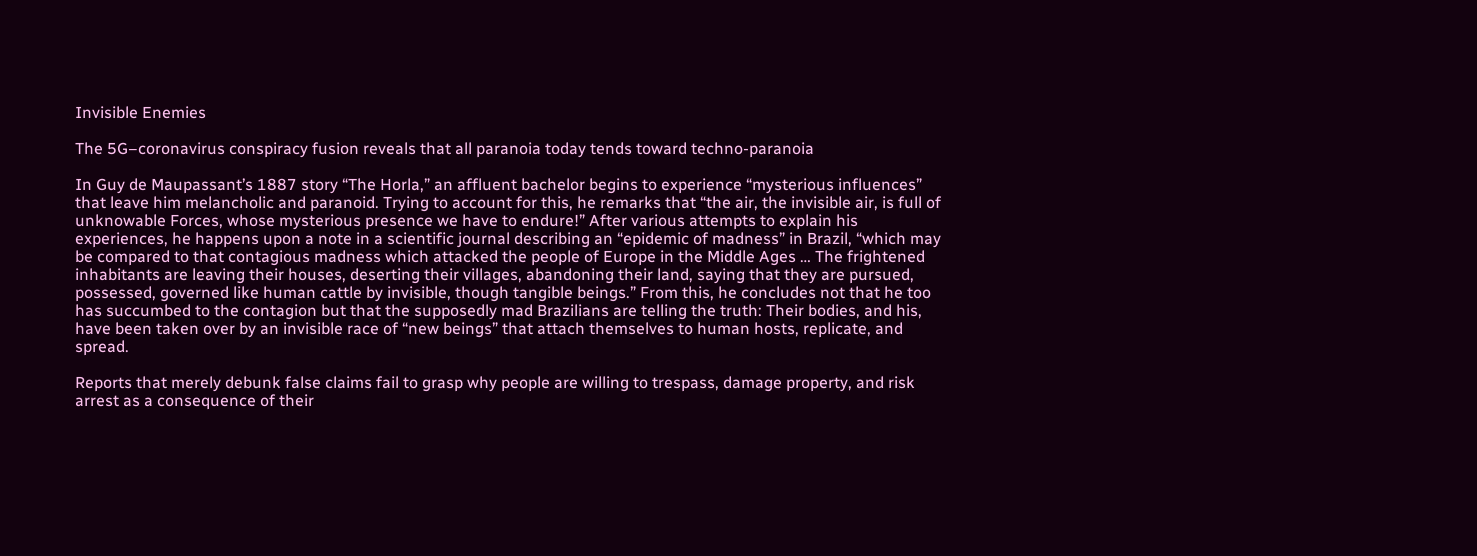Invisible Enemies

The 5G–coronavirus conspiracy fusion reveals that all paranoia today tends toward techno-paranoia

In Guy de Maupassant’s 1887 story “The Horla,” an affluent bachelor begins to experience “mysterious influences” that leave him melancholic and paranoid. Trying to account for this, he remarks that “the air, the invisible air, is full of unknowable Forces, whose mysterious presence we have to endure!” After various attempts to explain his experiences, he happens upon a note in a scientific journal describing an “epidemic of madness” in Brazil, “which may be compared to that contagious madness which attacked the people of Europe in the Middle Ages … The frightened inhabitants are leaving their houses, deserting their villages, abandoning their land, saying that they are pursued, possessed, governed like human cattle by invisible, though tangible beings.” From this, he concludes not that he too has succumbed to the contagion but that the supposedly mad Brazilians are telling the truth: Their bodies, and his, have been taken over by an invisible race of “new beings” that attach themselves to human hosts, replicate, and spread.

Reports that merely debunk false claims fail to grasp why people are willing to trespass, damage property, and risk arrest as a consequence of their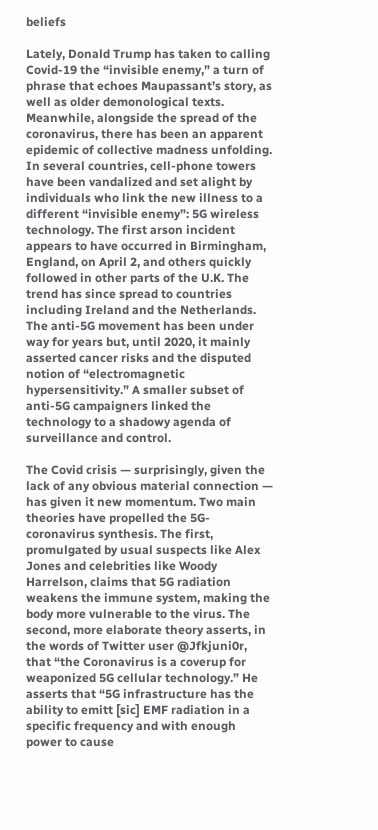beliefs

Lately, Donald Trump has taken to calling Covid-19 the “invisible enemy,” a turn of phrase that echoes Maupassant’s story, as well as older demonological texts. Meanwhile, alongside the spread of the coronavirus, there has been an apparent epidemic of collective madness unfolding. In several countries, cell-phone towers have been vandalized and set alight by individuals who link the new illness to a different “invisible enemy”: 5G wireless technology. The first arson incident appears to have occurred in Birmingham, England, on April 2, and others quickly followed in other parts of the U.K. The trend has since spread to countries including Ireland and the Netherlands. The anti-5G movement has been under way for years but, until 2020, it mainly asserted cancer risks and the disputed notion of “electromagnetic hypersensitivity.” A smaller subset of anti-5G campaigners linked the technology to a shadowy agenda of surveillance and control.

The Covid crisis — surprisingly, given the lack of any obvious material connection — has given it new momentum. Two main theories have propelled the 5G-coronavirus synthesis. The first, promulgated by usual suspects like Alex Jones and celebrities like Woody Harrelson, claims that 5G radiation weakens the immune system, making the body more vulnerable to the virus. The second, more elaborate theory asserts, in the words of Twitter user @Jfkjuni0r, that “the Coronavirus is a coverup for weaponized 5G cellular technology.” He asserts that “5G infrastructure has the ability to emitt [sic] EMF radiation in a specific frequency and with enough power to cause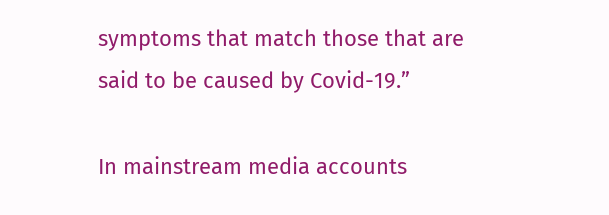symptoms that match those that are said to be caused by Covid-19.”

In mainstream media accounts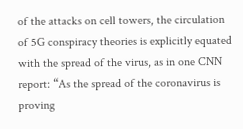of the attacks on cell towers, the circulation of 5G conspiracy theories is explicitly equated with the spread of the virus, as in one CNN report: “As the spread of the coronavirus is proving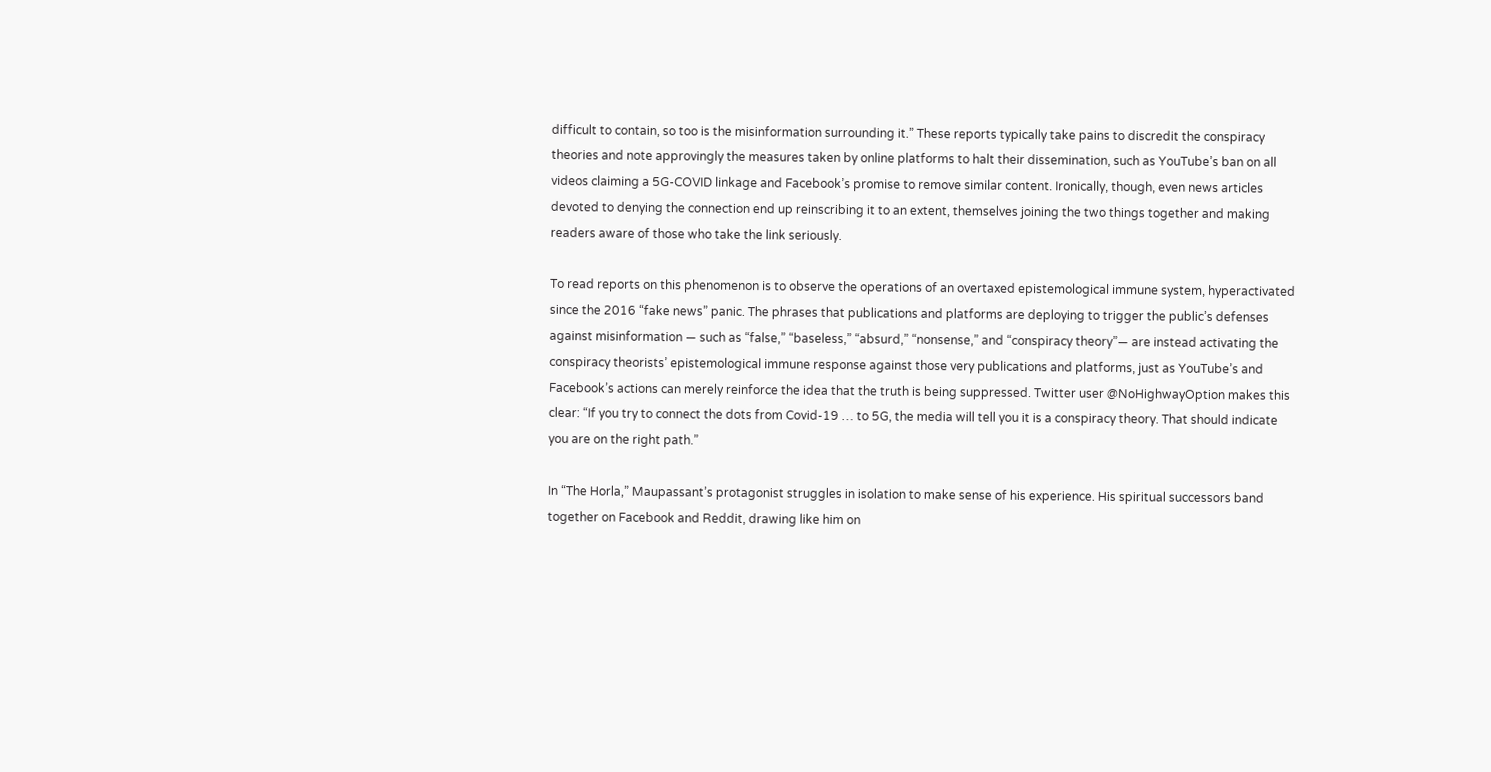difficult to contain, so too is the misinformation surrounding it.” These reports typically take pains to discredit the conspiracy theories and note approvingly the measures taken by online platforms to halt their dissemination, such as YouTube’s ban on all videos claiming a 5G-COVID linkage and Facebook’s promise to remove similar content. Ironically, though, even news articles devoted to denying the connection end up reinscribing it to an extent, themselves joining the two things together and making readers aware of those who take the link seriously.

To read reports on this phenomenon is to observe the operations of an overtaxed epistemological immune system, hyperactivated since the 2016 “fake news” panic. The phrases that publications and platforms are deploying to trigger the public’s defenses against misinformation — such as “false,” “baseless,” “absurd,” “nonsense,” and “conspiracy theory”— are instead activating the conspiracy theorists’ epistemological immune response against those very publications and platforms, just as YouTube’s and Facebook’s actions can merely reinforce the idea that the truth is being suppressed. Twitter user @NoHighwayOption makes this clear: “If you try to connect the dots from Covid-19 … to 5G, the media will tell you it is a conspiracy theory. That should indicate you are on the right path.”

In “The Horla,” Maupassant’s protagonist struggles in isolation to make sense of his experience. His spiritual successors band together on Facebook and Reddit, drawing like him on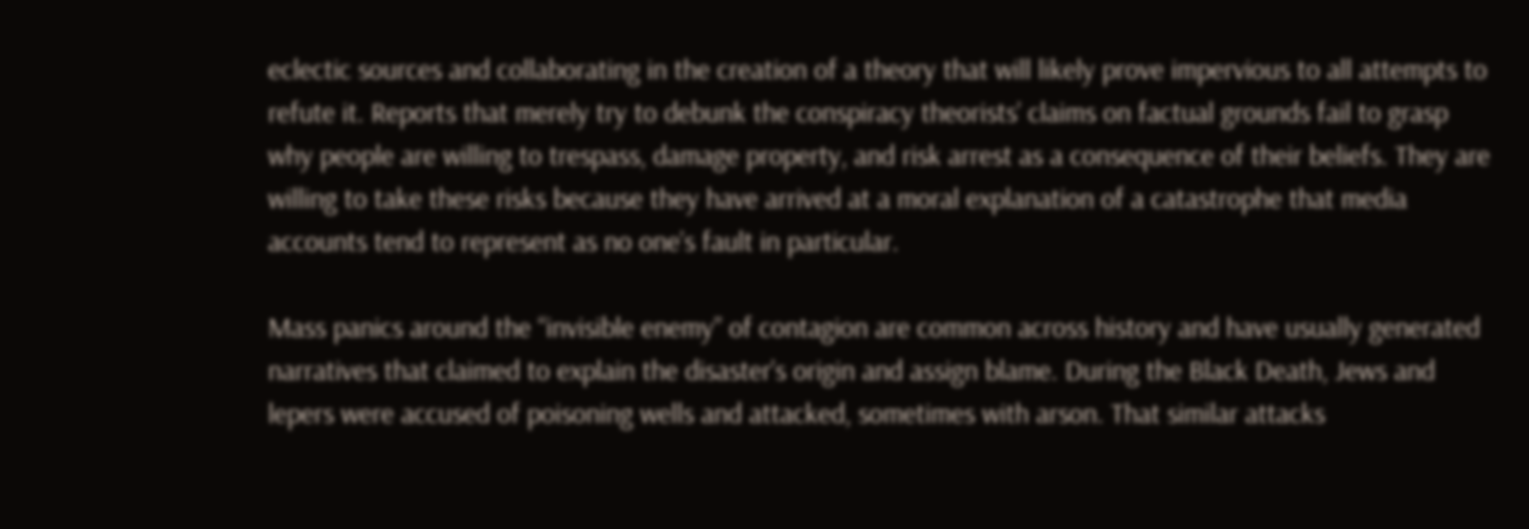eclectic sources and collaborating in the creation of a theory that will likely prove impervious to all attempts to refute it. Reports that merely try to debunk the conspiracy theorists’ claims on factual grounds fail to grasp why people are willing to trespass, damage property, and risk arrest as a consequence of their beliefs. They are willing to take these risks because they have arrived at a moral explanation of a catastrophe that media accounts tend to represent as no one’s fault in particular.

Mass panics around the “invisible enemy” of contagion are common across history and have usually generated narratives that claimed to explain the disaster’s origin and assign blame. During the Black Death, Jews and lepers were accused of poisoning wells and attacked, sometimes with arson. That similar attacks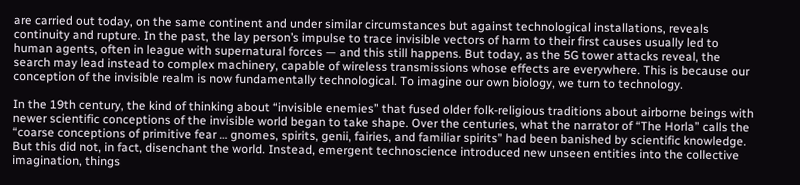are carried out today, on the same continent and under similar circumstances but against technological installations, reveals continuity and rupture. In the past, the lay person’s impulse to trace invisible vectors of harm to their first causes usually led to human agents, often in league with supernatural forces — and this still happens. But today, as the 5G tower attacks reveal, the search may lead instead to complex machinery, capable of wireless transmissions whose effects are everywhere. This is because our conception of the invisible realm is now fundamentally technological. To imagine our own biology, we turn to technology.

In the 19th century, the kind of thinking about “invisible enemies” that fused older folk-religious traditions about airborne beings with newer scientific conceptions of the invisible world began to take shape. Over the centuries, what the narrator of “The Horla” calls the “coarse conceptions of primitive fear … gnomes, spirits, genii, fairies, and familiar spirits” had been banished by scientific knowledge. But this did not, in fact, disenchant the world. Instead, emergent technoscience introduced new unseen entities into the collective imagination, things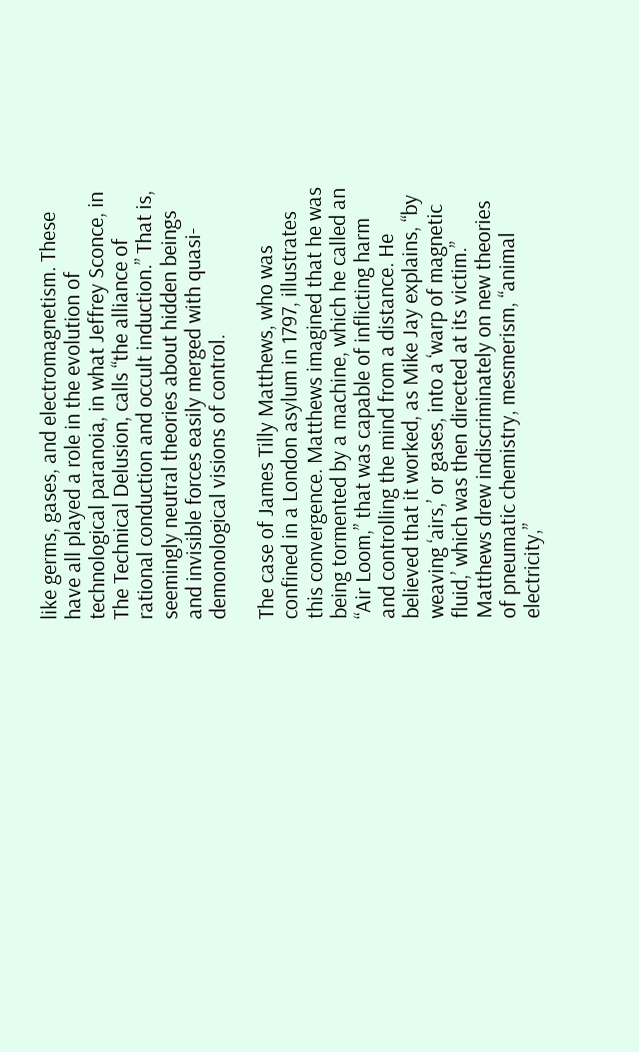like germs, gases, and electromagnetism. These have all played a role in the evolution of technological paranoia, in what Jeffrey Sconce, in The Technical Delusion, calls “the alliance of rational conduction and occult induction.” That is, seemingly neutral theories about hidden beings and invisible forces easily merged with quasi-demonological visions of control.

The case of James Tilly Matthews, who was confined in a London asylum in 1797, illustrates this convergence. Matthews imagined that he was being tormented by a machine, which he called an “Air Loom,” that was capable of inflicting harm and controlling the mind from a distance. He believed that it worked, as Mike Jay explains, “by weaving ‘airs,’ or gases, into a ‘warp of magnetic fluid,’ which was then directed at its victim.” Matthews drew indiscriminately on new theories of pneumatic chemistry, mesmerism, “animal electricity,”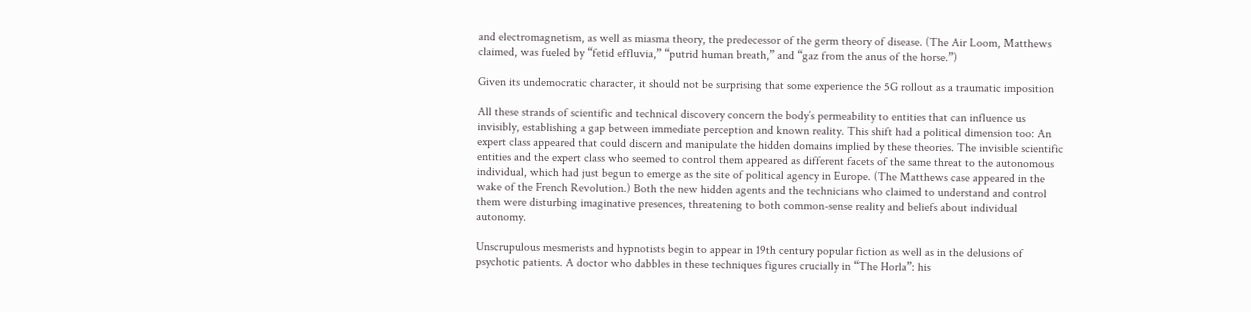and electromagnetism, as well as miasma theory, the predecessor of the germ theory of disease. (The Air Loom, Matthews claimed, was fueled by “fetid effluvia,” “putrid human breath,” and “gaz from the anus of the horse.”)

Given its undemocratic character, it should not be surprising that some experience the 5G rollout as a traumatic imposition

All these strands of scientific and technical discovery concern the body’s permeability to entities that can influence us invisibly, establishing a gap between immediate perception and known reality. This shift had a political dimension too: An expert class appeared that could discern and manipulate the hidden domains implied by these theories. The invisible scientific entities and the expert class who seemed to control them appeared as different facets of the same threat to the autonomous individual, which had just begun to emerge as the site of political agency in Europe. (The Matthews case appeared in the wake of the French Revolution.) Both the new hidden agents and the technicians who claimed to understand and control them were disturbing imaginative presences, threatening to both common-sense reality and beliefs about individual autonomy.

Unscrupulous mesmerists and hypnotists begin to appear in 19th century popular fiction as well as in the delusions of psychotic patients. A doctor who dabbles in these techniques figures crucially in “The Horla”: his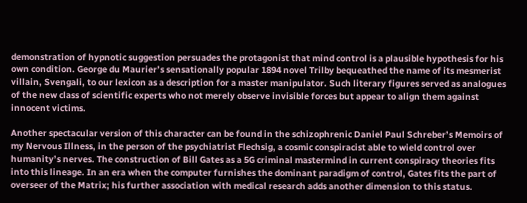demonstration of hypnotic suggestion persuades the protagonist that mind control is a plausible hypothesis for his own condition. George du Maurier’s sensationally popular 1894 novel Trilby bequeathed the name of its mesmerist villain, Svengali, to our lexicon as a description for a master manipulator. Such literary figures served as analogues of the new class of scientific experts who not merely observe invisible forces but appear to align them against innocent victims.

Another spectacular version of this character can be found in the schizophrenic Daniel Paul Schreber’s Memoirs of my Nervous Illness, in the person of the psychiatrist Flechsig, a cosmic conspiracist able to wield control over humanity’s nerves. The construction of Bill Gates as a 5G criminal mastermind in current conspiracy theories fits into this lineage. In an era when the computer furnishes the dominant paradigm of control, Gates fits the part of overseer of the Matrix; his further association with medical research adds another dimension to this status.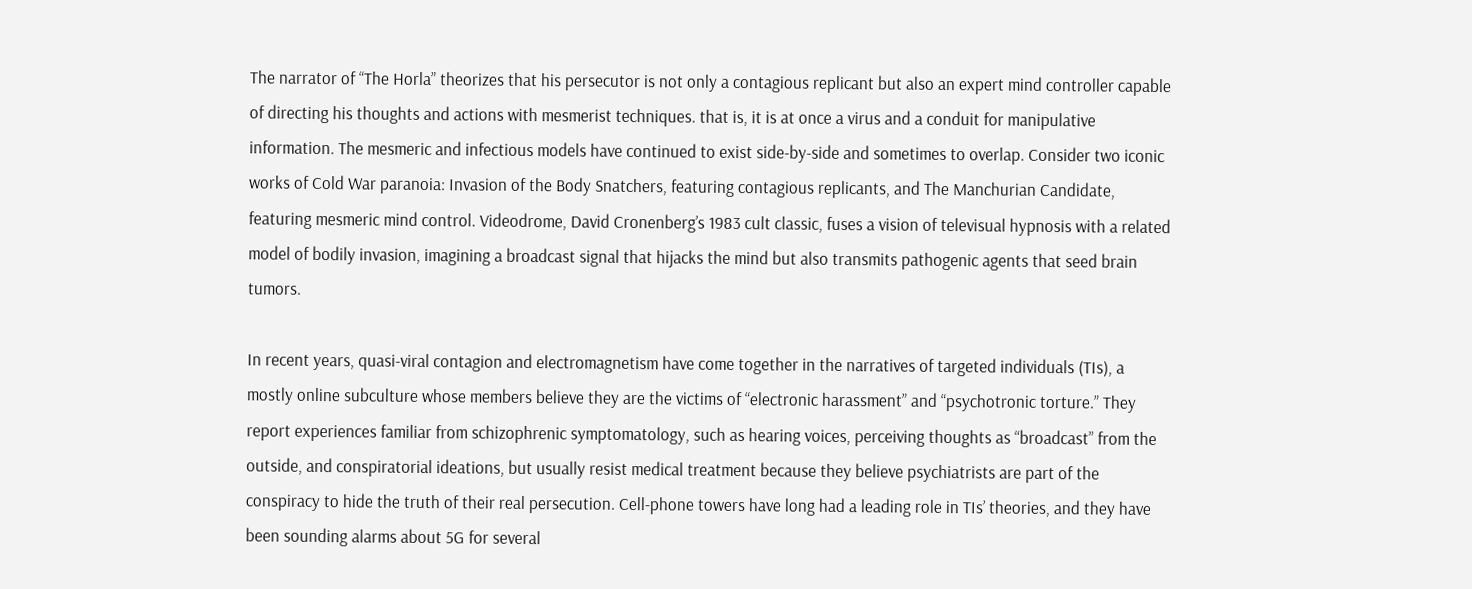The narrator of “The Horla” theorizes that his persecutor is not only a contagious replicant but also an expert mind controller capable of directing his thoughts and actions with mesmerist techniques. that is, it is at once a virus and a conduit for manipulative information. The mesmeric and infectious models have continued to exist side-by-side and sometimes to overlap. Consider two iconic works of Cold War paranoia: Invasion of the Body Snatchers, featuring contagious replicants, and The Manchurian Candidate, featuring mesmeric mind control. Videodrome, David Cronenberg’s 1983 cult classic, fuses a vision of televisual hypnosis with a related model of bodily invasion, imagining a broadcast signal that hijacks the mind but also transmits pathogenic agents that seed brain tumors.

In recent years, quasi-viral contagion and electromagnetism have come together in the narratives of targeted individuals (TIs), a mostly online subculture whose members believe they are the victims of “electronic harassment” and “psychotronic torture.” They report experiences familiar from schizophrenic symptomatology, such as hearing voices, perceiving thoughts as “broadcast” from the outside, and conspiratorial ideations, but usually resist medical treatment because they believe psychiatrists are part of the conspiracy to hide the truth of their real persecution. Cell-phone towers have long had a leading role in TIs’ theories, and they have been sounding alarms about 5G for several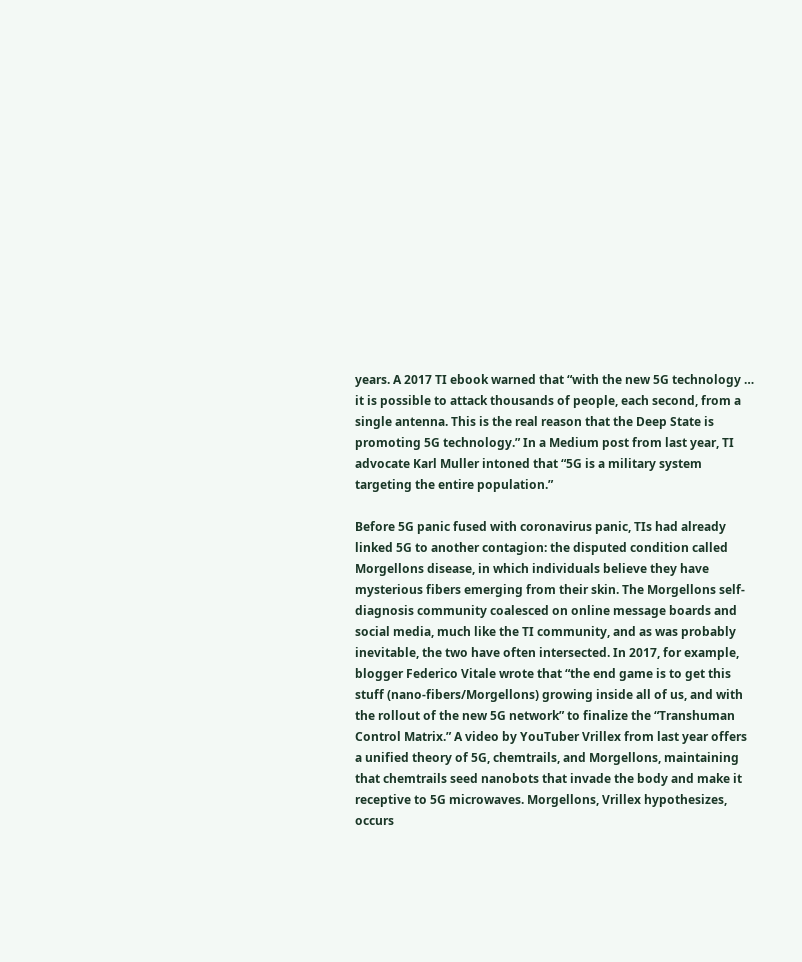years. A 2017 TI ebook warned that “with the new 5G technology … it is possible to attack thousands of people, each second, from a single antenna. This is the real reason that the Deep State is promoting 5G technology.” In a Medium post from last year, TI advocate Karl Muller intoned that “5G is a military system targeting the entire population.”

Before 5G panic fused with coronavirus panic, TIs had already linked 5G to another contagion: the disputed condition called Morgellons disease, in which individuals believe they have mysterious fibers emerging from their skin. The Morgellons self-diagnosis community coalesced on online message boards and social media, much like the TI community, and as was probably inevitable, the two have often intersected. In 2017, for example, blogger Federico Vitale wrote that “the end game is to get this stuff (nano-fibers/Morgellons) growing inside all of us, and with the rollout of the new 5G network” to finalize the “Transhuman Control Matrix.” A video by YouTuber Vrillex from last year offers a unified theory of 5G, chemtrails, and Morgellons, maintaining that chemtrails seed nanobots that invade the body and make it receptive to 5G microwaves. Morgellons, Vrillex hypothesizes, occurs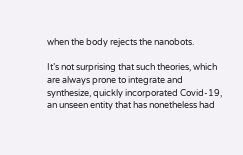when the body rejects the nanobots.

It’s not surprising that such theories, which are always prone to integrate and synthesize, quickly incorporated Covid-19, an unseen entity that has nonetheless had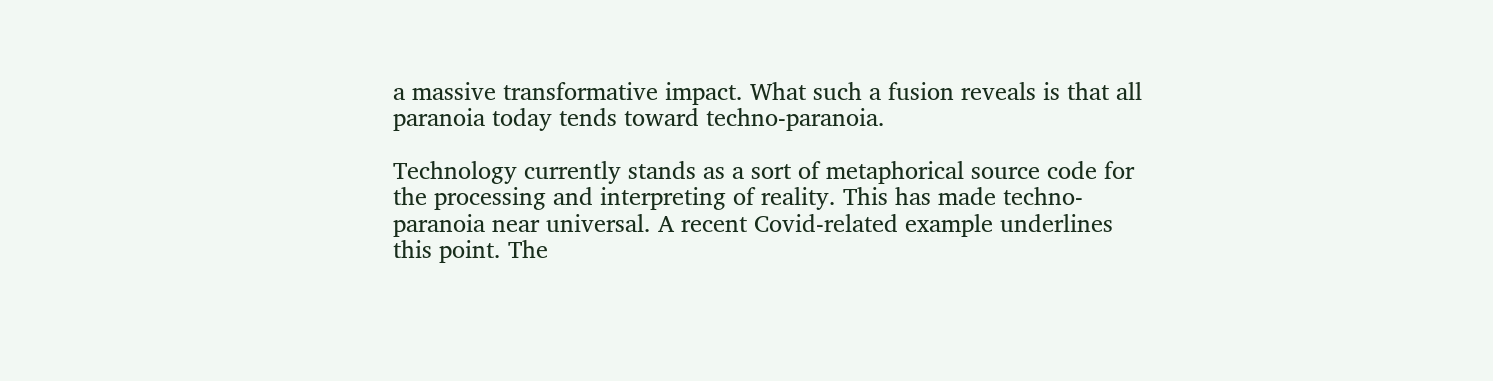a massive transformative impact. What such a fusion reveals is that all paranoia today tends toward techno-paranoia.

Technology currently stands as a sort of metaphorical source code for the processing and interpreting of reality. This has made techno-paranoia near universal. A recent Covid-related example underlines this point. The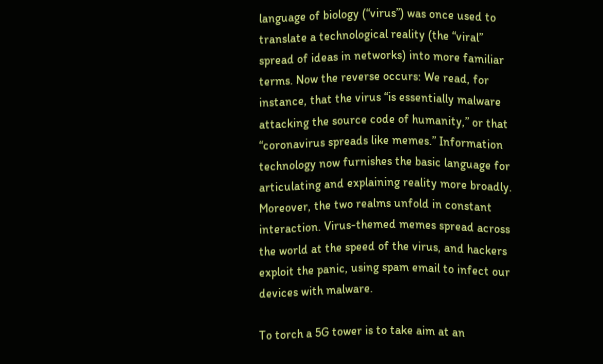language of biology (“virus”) was once used to translate a technological reality (the “viral” spread of ideas in networks) into more familiar terms. Now the reverse occurs: We read, for instance, that the virus “is essentially malware attacking the source code of humanity,” or that “coronavirus spreads like memes.” Information technology now furnishes the basic language for articulating and explaining reality more broadly. Moreover, the two realms unfold in constant interaction. Virus-themed memes spread across the world at the speed of the virus, and hackers exploit the panic, using spam email to infect our devices with malware.

To torch a 5G tower is to take aim at an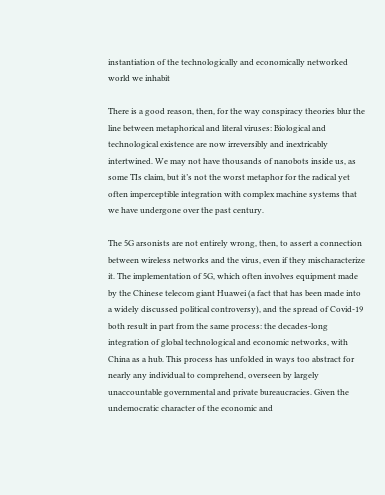instantiation of the technologically and economically networked world we inhabit

There is a good reason, then, for the way conspiracy theories blur the line between metaphorical and literal viruses: Biological and technological existence are now irreversibly and inextricably intertwined. We may not have thousands of nanobots inside us, as some TIs claim, but it’s not the worst metaphor for the radical yet often imperceptible integration with complex machine systems that we have undergone over the past century.

The 5G arsonists are not entirely wrong, then, to assert a connection between wireless networks and the virus, even if they mischaracterize it. The implementation of 5G, which often involves equipment made by the Chinese telecom giant Huawei (a fact that has been made into a widely discussed political controversy), and the spread of Covid-19 both result in part from the same process: the decades-long integration of global technological and economic networks, with China as a hub. This process has unfolded in ways too abstract for nearly any individual to comprehend, overseen by largely unaccountable governmental and private bureaucracies. Given the undemocratic character of the economic and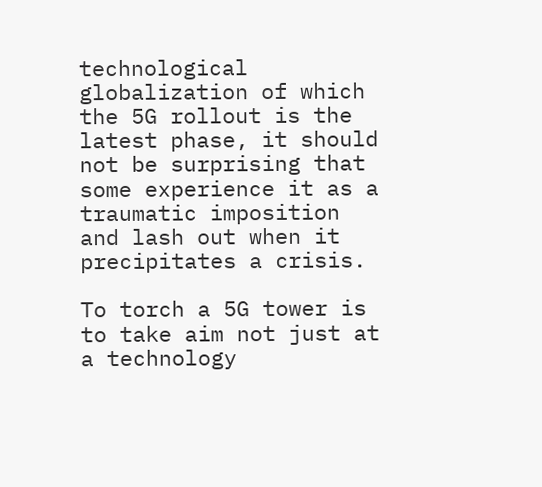technological globalization of which the 5G rollout is the latest phase, it should not be surprising that some experience it as a traumatic imposition and lash out when it precipitates a crisis.

To torch a 5G tower is to take aim not just at a technology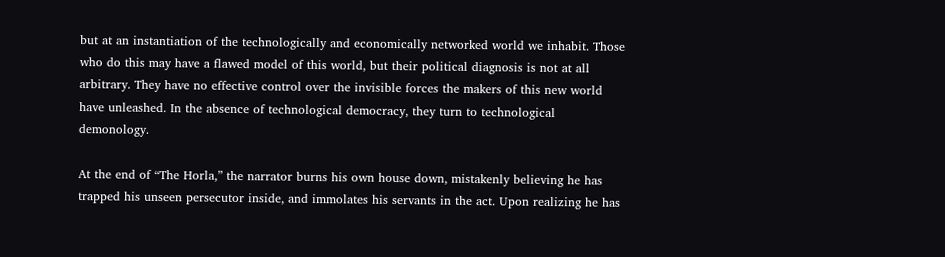but at an instantiation of the technologically and economically networked world we inhabit. Those who do this may have a flawed model of this world, but their political diagnosis is not at all arbitrary. They have no effective control over the invisible forces the makers of this new world have unleashed. In the absence of technological democracy, they turn to technological demonology.

At the end of “The Horla,” the narrator burns his own house down, mistakenly believing he has trapped his unseen persecutor inside, and immolates his servants in the act. Upon realizing he has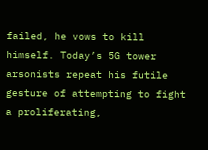failed, he vows to kill himself. Today’s 5G tower arsonists repeat his futile gesture of attempting to fight a proliferating,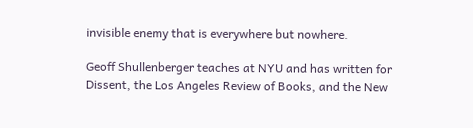invisible enemy that is everywhere but nowhere.

Geoff Shullenberger teaches at NYU and has written for Dissent, the Los Angeles Review of Books, and the New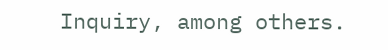Inquiry, among others.